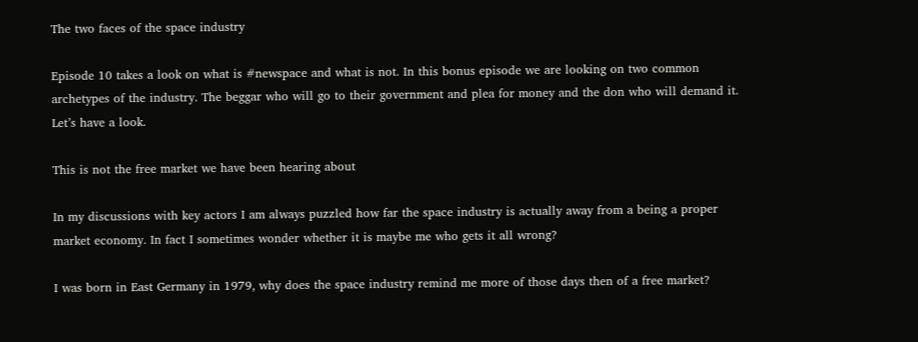The two faces of the space industry

Episode 10 takes a look on what is #newspace and what is not. In this bonus episode we are looking on two common archetypes of the industry. The beggar who will go to their government and plea for money and the don who will demand it. Let’s have a look.

This is not the free market we have been hearing about

In my discussions with key actors I am always puzzled how far the space industry is actually away from a being a proper market economy. In fact I sometimes wonder whether it is maybe me who gets it all wrong?

I was born in East Germany in 1979, why does the space industry remind me more of those days then of a free market?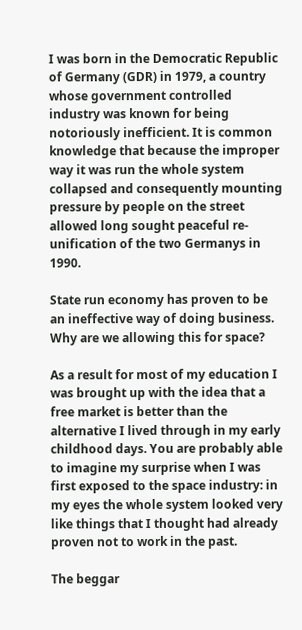I was born in the Democratic Republic of Germany (GDR) in 1979, a country whose government controlled industry was known for being notoriously inefficient. It is common knowledge that because the improper way it was run the whole system collapsed and consequently mounting pressure by people on the street allowed long sought peaceful re-unification of the two Germanys in 1990.

State run economy has proven to be an ineffective way of doing business. Why are we allowing this for space?

As a result for most of my education I was brought up with the idea that a free market is better than the alternative I lived through in my early childhood days. You are probably able to imagine my surprise when I was first exposed to the space industry: in my eyes the whole system looked very like things that I thought had already proven not to work in the past.

The beggar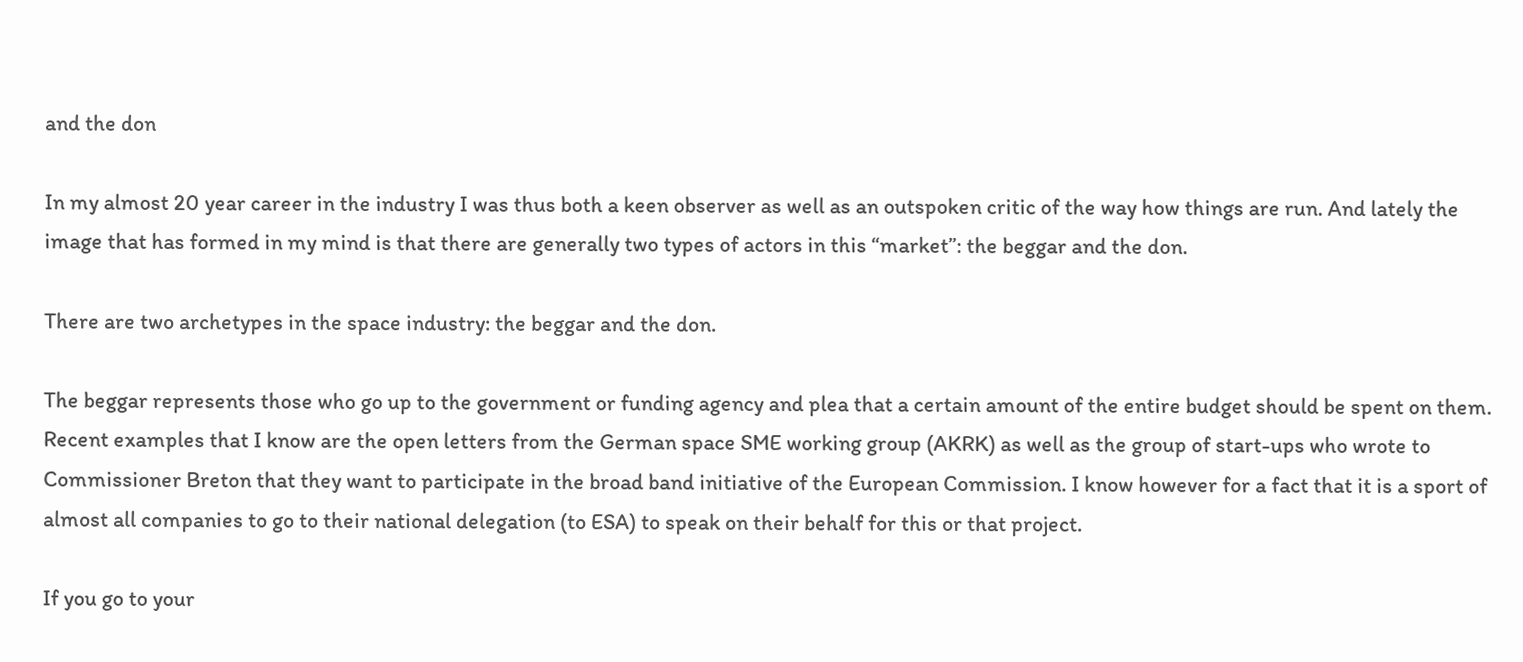and the don

In my almost 20 year career in the industry I was thus both a keen observer as well as an outspoken critic of the way how things are run. And lately the image that has formed in my mind is that there are generally two types of actors in this “market”: the beggar and the don.

There are two archetypes in the space industry: the beggar and the don.

The beggar represents those who go up to the government or funding agency and plea that a certain amount of the entire budget should be spent on them. Recent examples that I know are the open letters from the German space SME working group (AKRK) as well as the group of start-ups who wrote to Commissioner Breton that they want to participate in the broad band initiative of the European Commission. I know however for a fact that it is a sport of almost all companies to go to their national delegation (to ESA) to speak on their behalf for this or that project.

If you go to your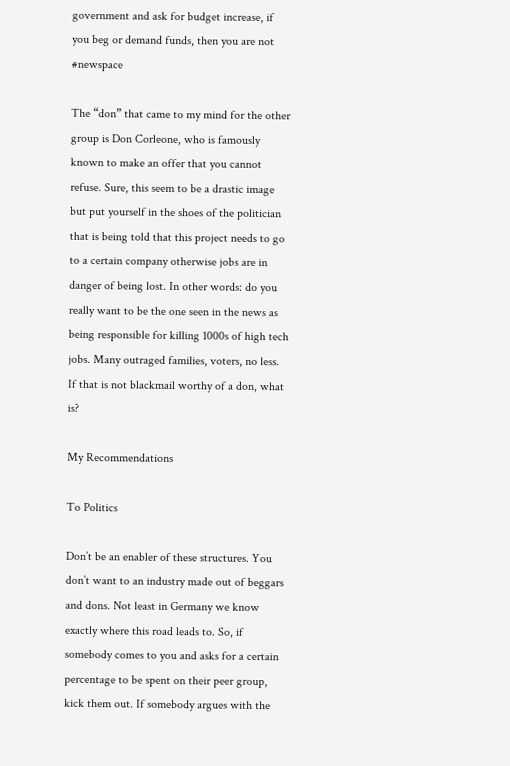government and ask for budget increase, if you beg or demand funds, then you are not #newspace

The “don” that came to my mind for the other group is Don Corleone, who is famously known to make an offer that you cannot refuse. Sure, this seem to be a drastic image but put yourself in the shoes of the politician that is being told that this project needs to go to a certain company otherwise jobs are in danger of being lost. In other words: do you really want to be the one seen in the news as being responsible for killing 1000s of high tech jobs. Many outraged families, voters, no less. If that is not blackmail worthy of a don, what is?

My Recommendations

To Politics

Don’t be an enabler of these structures. You don’t want to an industry made out of beggars and dons. Not least in Germany we know exactly where this road leads to. So, if somebody comes to you and asks for a certain percentage to be spent on their peer group, kick them out. If somebody argues with the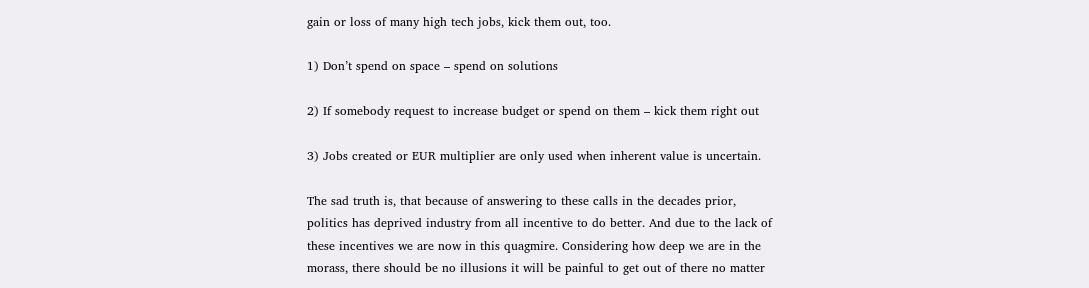gain or loss of many high tech jobs, kick them out, too.

1) Don’t spend on space – spend on solutions

2) If somebody request to increase budget or spend on them – kick them right out

3) Jobs created or EUR multiplier are only used when inherent value is uncertain.

The sad truth is, that because of answering to these calls in the decades prior, politics has deprived industry from all incentive to do better. And due to the lack of these incentives we are now in this quagmire. Considering how deep we are in the morass, there should be no illusions it will be painful to get out of there no matter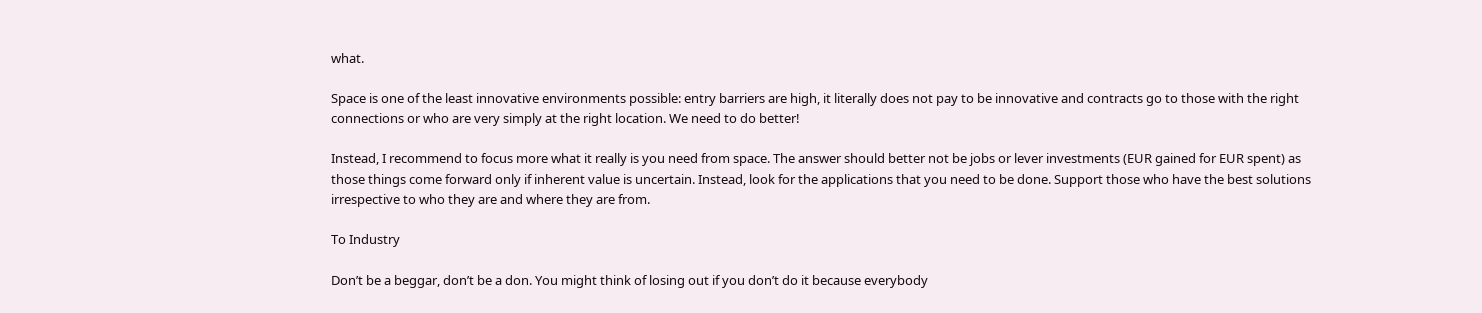what.

Space is one of the least innovative environments possible: entry barriers are high, it literally does not pay to be innovative and contracts go to those with the right connections or who are very simply at the right location. We need to do better!

Instead, I recommend to focus more what it really is you need from space. The answer should better not be jobs or lever investments (EUR gained for EUR spent) as those things come forward only if inherent value is uncertain. Instead, look for the applications that you need to be done. Support those who have the best solutions irrespective to who they are and where they are from.

To Industry

Don’t be a beggar, don’t be a don. You might think of losing out if you don’t do it because everybody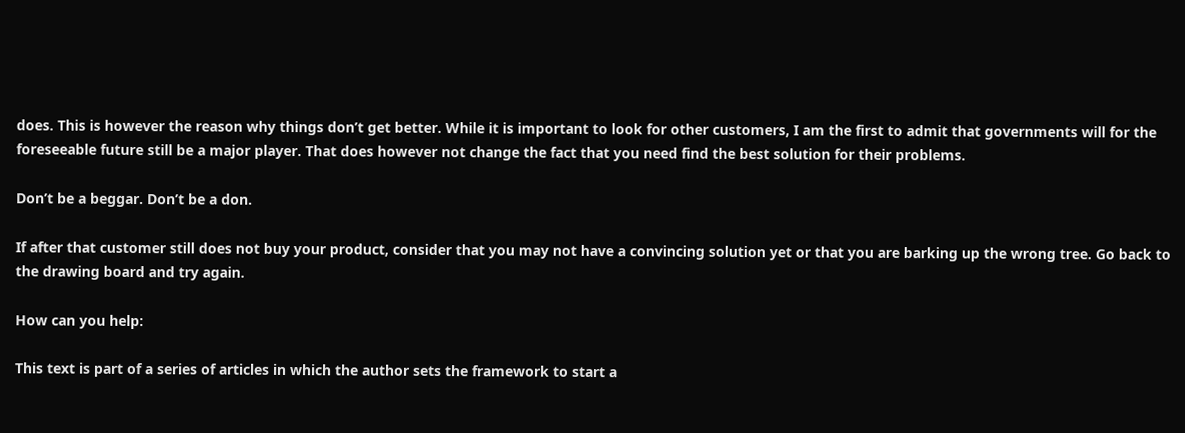does. This is however the reason why things don’t get better. While it is important to look for other customers, I am the first to admit that governments will for the foreseeable future still be a major player. That does however not change the fact that you need find the best solution for their problems.

Don’t be a beggar. Don’t be a don.

If after that customer still does not buy your product, consider that you may not have a convincing solution yet or that you are barking up the wrong tree. Go back to the drawing board and try again.

How can you help:

This text is part of a series of articles in which the author sets the framework to start a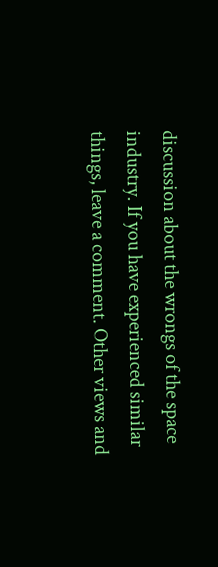discussion about the wrongs of the space industry. If you have experienced similar things, leave a comment. Other views and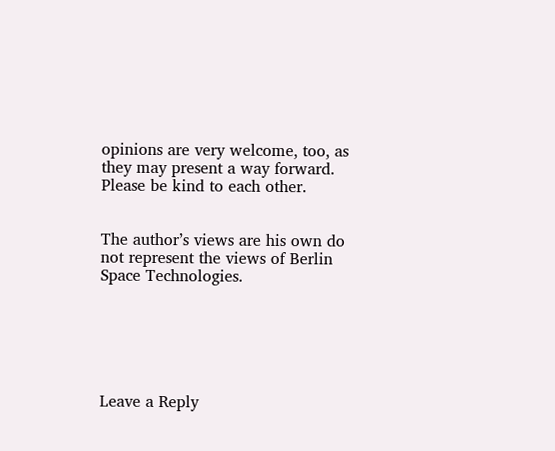opinions are very welcome, too, as they may present a way forward. Please be kind to each other.


The author’s views are his own do not represent the views of Berlin Space Technologies.






Leave a Reply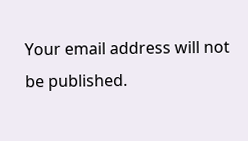Your email address will not be published.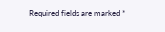Required fields are marked *